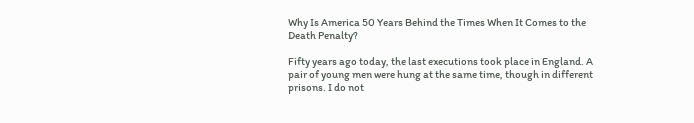Why Is America 50 Years Behind the Times When It Comes to the Death Penalty?

Fifty years ago today, the last executions took place in England. A pair of young men were hung at the same time, though in different prisons. I do not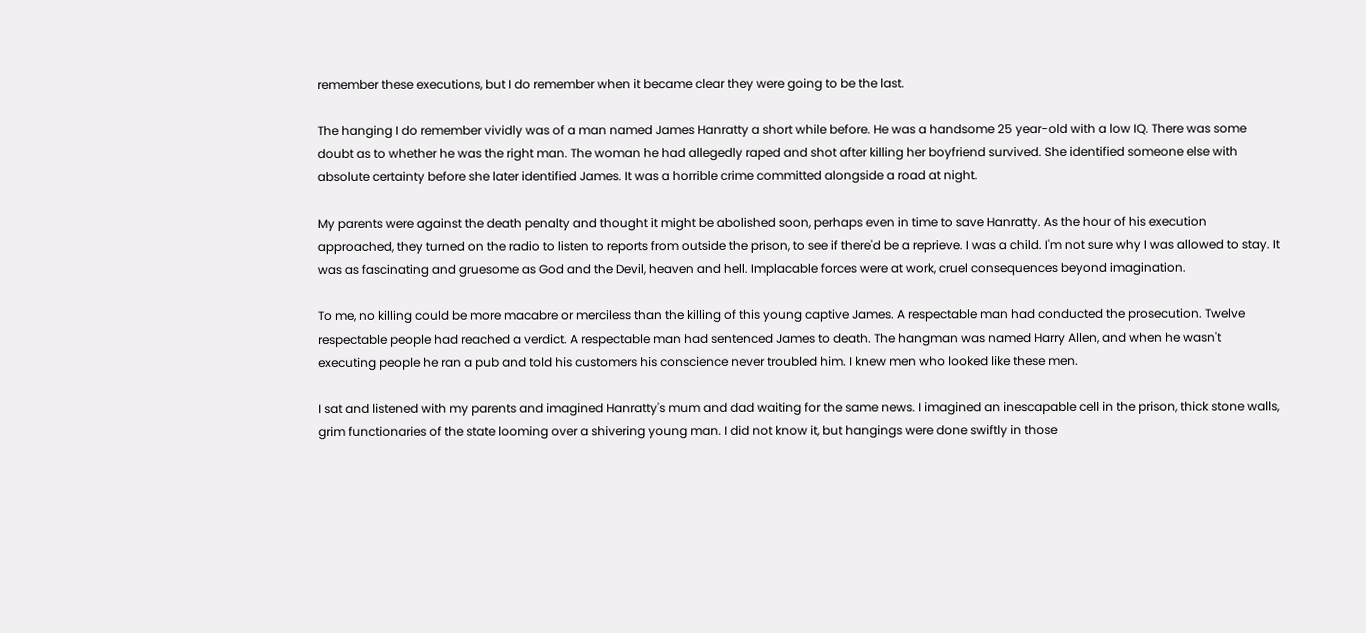remember these executions, but I do remember when it became clear they were going to be the last.

The hanging I do remember vividly was of a man named James Hanratty a short while before. He was a handsome 25 year-old with a low IQ. There was some doubt as to whether he was the right man. The woman he had allegedly raped and shot after killing her boyfriend survived. She identified someone else with absolute certainty before she later identified James. It was a horrible crime committed alongside a road at night.

My parents were against the death penalty and thought it might be abolished soon, perhaps even in time to save Hanratty. As the hour of his execution approached, they turned on the radio to listen to reports from outside the prison, to see if there'd be a reprieve. I was a child. I'm not sure why I was allowed to stay. It was as fascinating and gruesome as God and the Devil, heaven and hell. Implacable forces were at work, cruel consequences beyond imagination.

To me, no killing could be more macabre or merciless than the killing of this young captive James. A respectable man had conducted the prosecution. Twelve respectable people had reached a verdict. A respectable man had sentenced James to death. The hangman was named Harry Allen, and when he wasn't executing people he ran a pub and told his customers his conscience never troubled him. I knew men who looked like these men.

I sat and listened with my parents and imagined Hanratty's mum and dad waiting for the same news. I imagined an inescapable cell in the prison, thick stone walls, grim functionaries of the state looming over a shivering young man. I did not know it, but hangings were done swiftly in those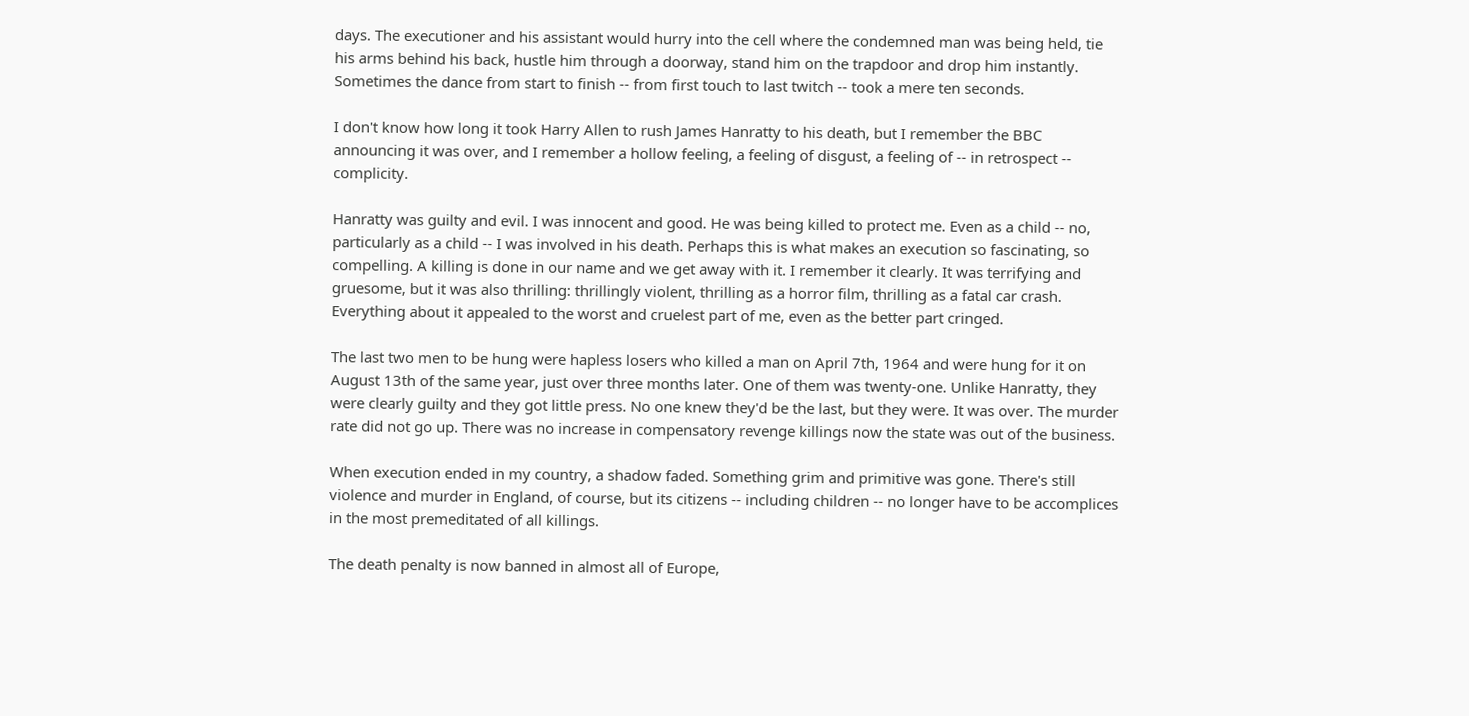days. The executioner and his assistant would hurry into the cell where the condemned man was being held, tie his arms behind his back, hustle him through a doorway, stand him on the trapdoor and drop him instantly. Sometimes the dance from start to finish -- from first touch to last twitch -- took a mere ten seconds.

I don't know how long it took Harry Allen to rush James Hanratty to his death, but I remember the BBC announcing it was over, and I remember a hollow feeling, a feeling of disgust, a feeling of -- in retrospect -- complicity.

Hanratty was guilty and evil. I was innocent and good. He was being killed to protect me. Even as a child -- no, particularly as a child -- I was involved in his death. Perhaps this is what makes an execution so fascinating, so compelling. A killing is done in our name and we get away with it. I remember it clearly. It was terrifying and gruesome, but it was also thrilling: thrillingly violent, thrilling as a horror film, thrilling as a fatal car crash. Everything about it appealed to the worst and cruelest part of me, even as the better part cringed.

The last two men to be hung were hapless losers who killed a man on April 7th, 1964 and were hung for it on August 13th of the same year, just over three months later. One of them was twenty-one. Unlike Hanratty, they were clearly guilty and they got little press. No one knew they'd be the last, but they were. It was over. The murder rate did not go up. There was no increase in compensatory revenge killings now the state was out of the business.

When execution ended in my country, a shadow faded. Something grim and primitive was gone. There's still violence and murder in England, of course, but its citizens -- including children -- no longer have to be accomplices in the most premeditated of all killings.

The death penalty is now banned in almost all of Europe,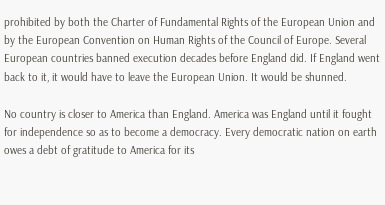prohibited by both the Charter of Fundamental Rights of the European Union and by the European Convention on Human Rights of the Council of Europe. Several European countries banned execution decades before England did. If England went back to it, it would have to leave the European Union. It would be shunned.

No country is closer to America than England. America was England until it fought for independence so as to become a democracy. Every democratic nation on earth owes a debt of gratitude to America for its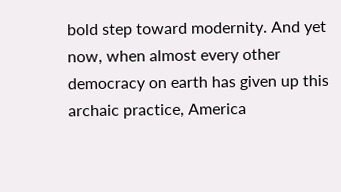bold step toward modernity. And yet now, when almost every other democracy on earth has given up this archaic practice, America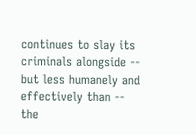continues to slay its criminals alongside -- but less humanely and effectively than -- the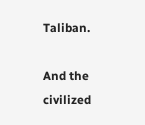Taliban.

And the civilized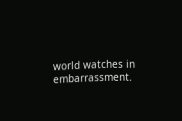world watches in embarrassment.